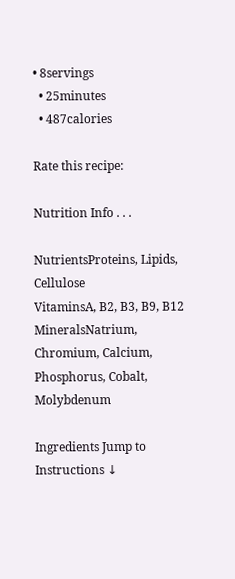• 8servings
  • 25minutes
  • 487calories

Rate this recipe:

Nutrition Info . . .

NutrientsProteins, Lipids, Cellulose
VitaminsA, B2, B3, B9, B12
MineralsNatrium, Chromium, Calcium, Phosphorus, Cobalt, Molybdenum

Ingredients Jump to Instructions ↓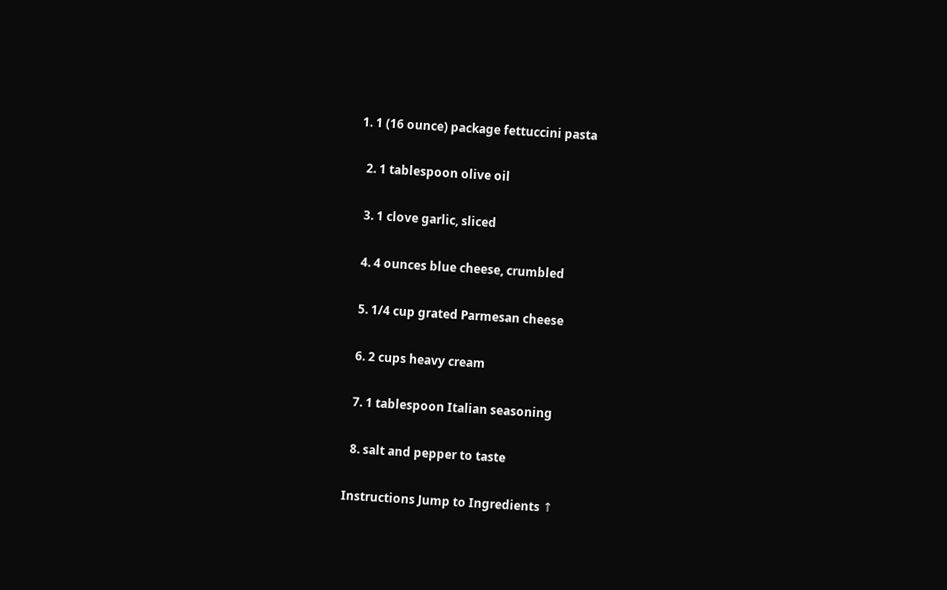1. 1 (16 ounce) package fettuccini pasta

  2. 1 tablespoon olive oil

  3. 1 clove garlic, sliced

  4. 4 ounces blue cheese, crumbled

  5. 1/4 cup grated Parmesan cheese

  6. 2 cups heavy cream

  7. 1 tablespoon Italian seasoning

  8. salt and pepper to taste

Instructions Jump to Ingredients ↑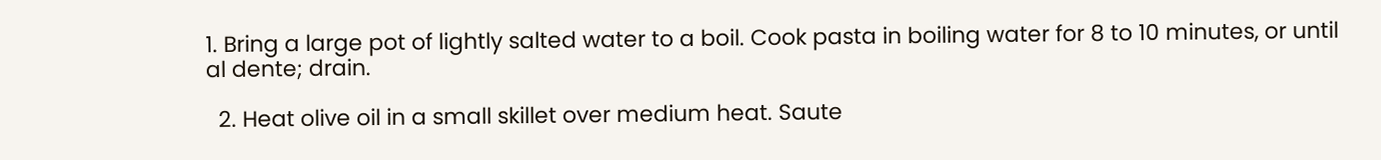1. Bring a large pot of lightly salted water to a boil. Cook pasta in boiling water for 8 to 10 minutes, or until al dente; drain.

  2. Heat olive oil in a small skillet over medium heat. Saute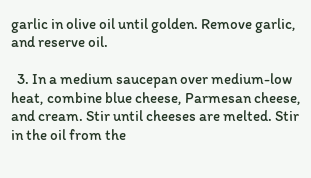garlic in olive oil until golden. Remove garlic, and reserve oil.

  3. In a medium saucepan over medium-low heat, combine blue cheese, Parmesan cheese, and cream. Stir until cheeses are melted. Stir in the oil from the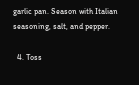garlic pan. Season with Italian seasoning, salt, and pepper.

  4. Toss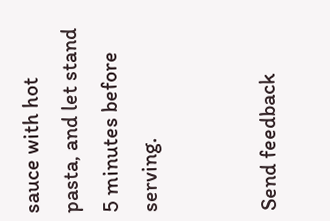sauce with hot pasta, and let stand 5 minutes before serving.


Send feedback